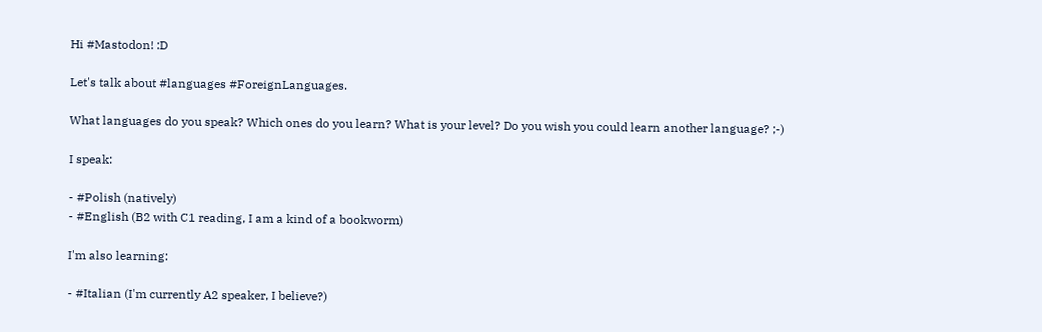Hi #Mastodon! :D

Let's talk about #languages #ForeignLanguages.

What languages do you speak? Which ones do you learn? What is your level? Do you wish you could learn another language? ;-)

I speak:

- #Polish (natively)
- #English (B2 with C1 reading, I am a kind of a bookworm)

I'm also learning:

- #Italian (I'm currently A2 speaker, I believe?)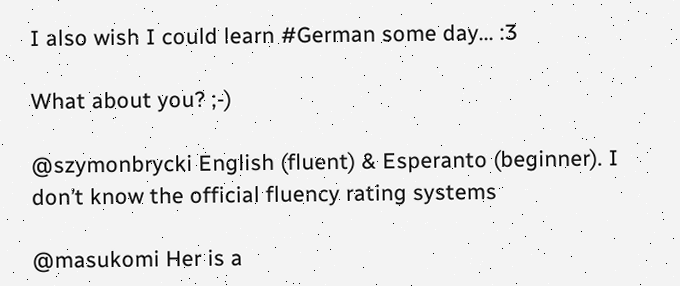I also wish I could learn #German some day... :3

What about you? ;-)

@szymonbrycki English (fluent) & Esperanto (beginner). I don’t know the official fluency rating systems

@masukomi Her is a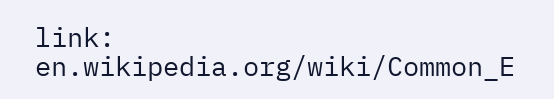link: en.wikipedia.org/wiki/Common_E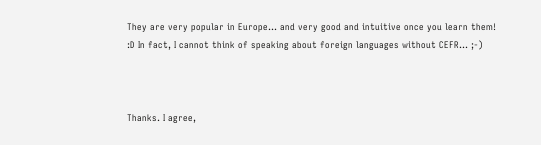They are very popular in Europe... and very good and intuitive once you learn them! :D In fact, I cannot think of speaking about foreign languages without CEFR... ;-)



Thanks. I agree,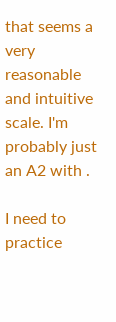that seems a very reasonable and intuitive scale. I'm probably just an A2 with .

I need to practice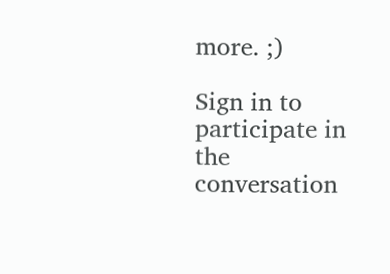more. ;)

Sign in to participate in the conversation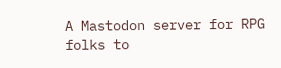A Mastodon server for RPG folks to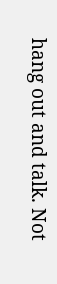hang out and talk. Not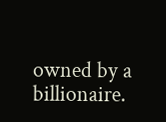owned by a billionaire.